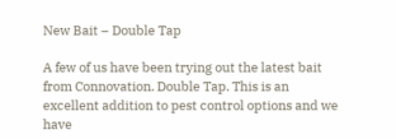New Bait – Double Tap

A few of us have been trying out the latest bait from Connovation. Double Tap. This is an excellent addition to pest control options and we have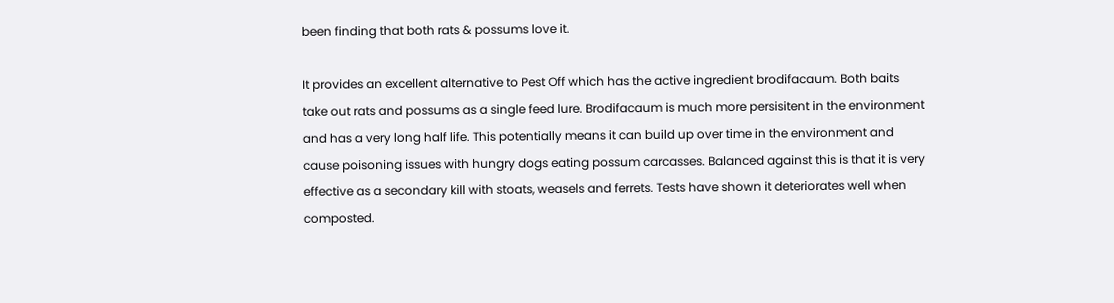been finding that both rats & possums love it.

It provides an excellent alternative to Pest Off which has the active ingredient brodifacaum. Both baits take out rats and possums as a single feed lure. Brodifacaum is much more persisitent in the environment and has a very long half life. This potentially means it can build up over time in the environment and cause poisoning issues with hungry dogs eating possum carcasses. Balanced against this is that it is very effective as a secondary kill with stoats, weasels and ferrets. Tests have shown it deteriorates well when composted.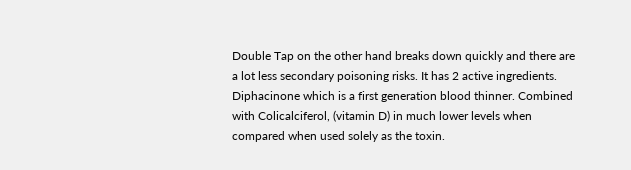Double Tap on the other hand breaks down quickly and there are a lot less secondary poisoning risks. It has 2 active ingredients. Diphacinone which is a first generation blood thinner. Combined with Colicalciferol, (vitamin D) in much lower levels when compared when used solely as the toxin.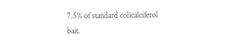7.5% of standard colicalciferol bait.